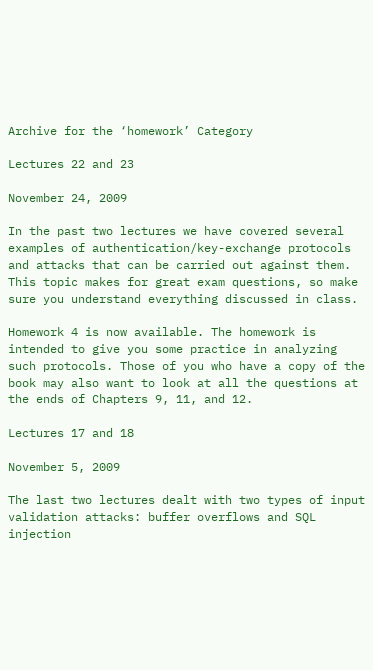Archive for the ‘homework’ Category

Lectures 22 and 23

November 24, 2009

In the past two lectures we have covered several examples of authentication/key-exchange protocols and attacks that can be carried out against them. This topic makes for great exam questions, so make sure you understand everything discussed in class.

Homework 4 is now available. The homework is intended to give you some practice in analyzing such protocols. Those of you who have a copy of the book may also want to look at all the questions at the ends of Chapters 9, 11, and 12.

Lectures 17 and 18

November 5, 2009

The last two lectures dealt with two types of input validation attacks: buffer overflows and SQL injection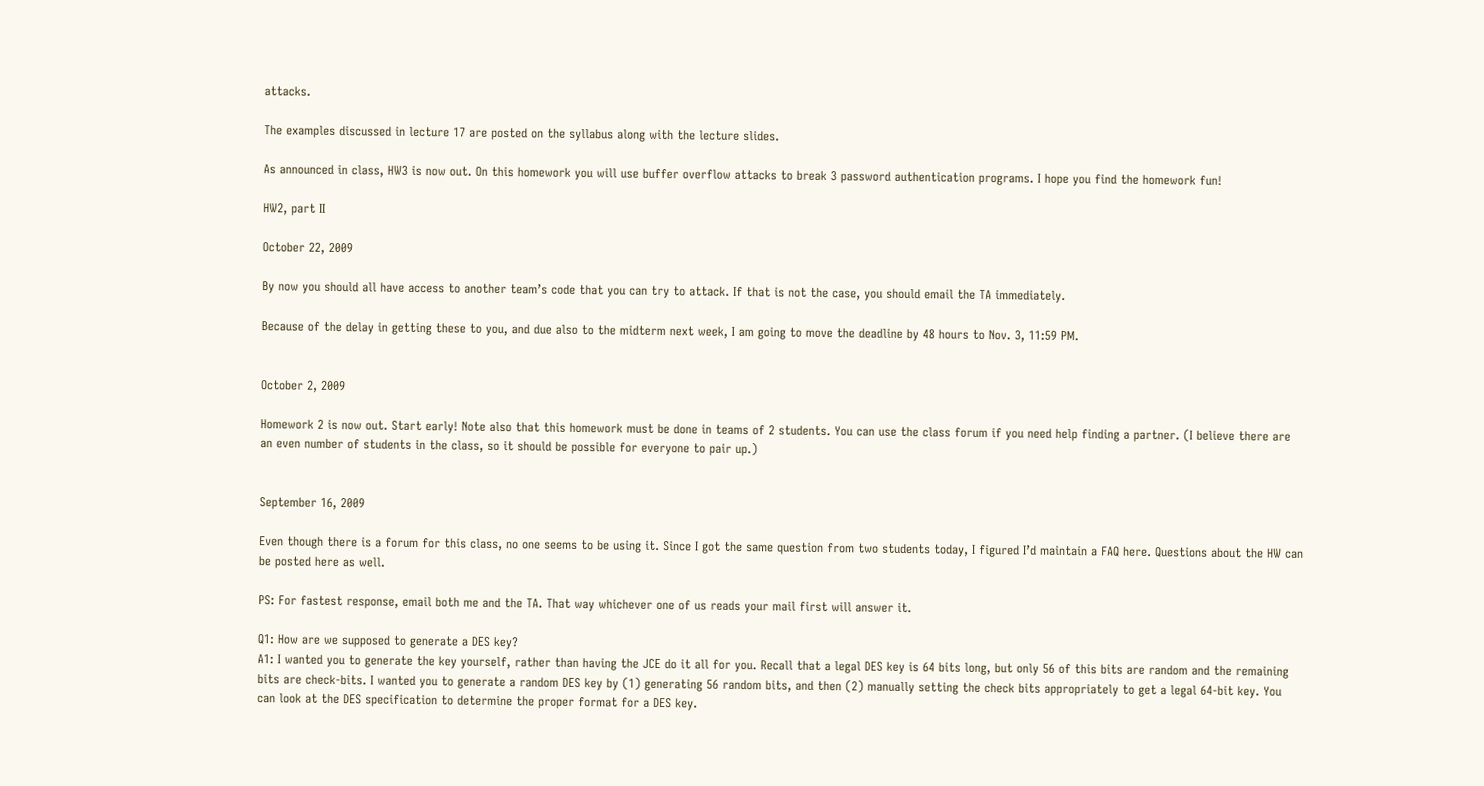attacks.

The examples discussed in lecture 17 are posted on the syllabus along with the lecture slides.

As announced in class, HW3 is now out. On this homework you will use buffer overflow attacks to break 3 password authentication programs. I hope you find the homework fun!

HW2, part II

October 22, 2009

By now you should all have access to another team’s code that you can try to attack. If that is not the case, you should email the TA immediately.

Because of the delay in getting these to you, and due also to the midterm next week, I am going to move the deadline by 48 hours to Nov. 3, 11:59 PM.


October 2, 2009

Homework 2 is now out. Start early! Note also that this homework must be done in teams of 2 students. You can use the class forum if you need help finding a partner. (I believe there are an even number of students in the class, so it should be possible for everyone to pair up.)


September 16, 2009

Even though there is a forum for this class, no one seems to be using it. Since I got the same question from two students today, I figured I’d maintain a FAQ here. Questions about the HW can be posted here as well.

PS: For fastest response, email both me and the TA. That way whichever one of us reads your mail first will answer it.

Q1: How are we supposed to generate a DES key?
A1: I wanted you to generate the key yourself, rather than having the JCE do it all for you. Recall that a legal DES key is 64 bits long, but only 56 of this bits are random and the remaining bits are check-bits. I wanted you to generate a random DES key by (1) generating 56 random bits, and then (2) manually setting the check bits appropriately to get a legal 64-bit key. You can look at the DES specification to determine the proper format for a DES key.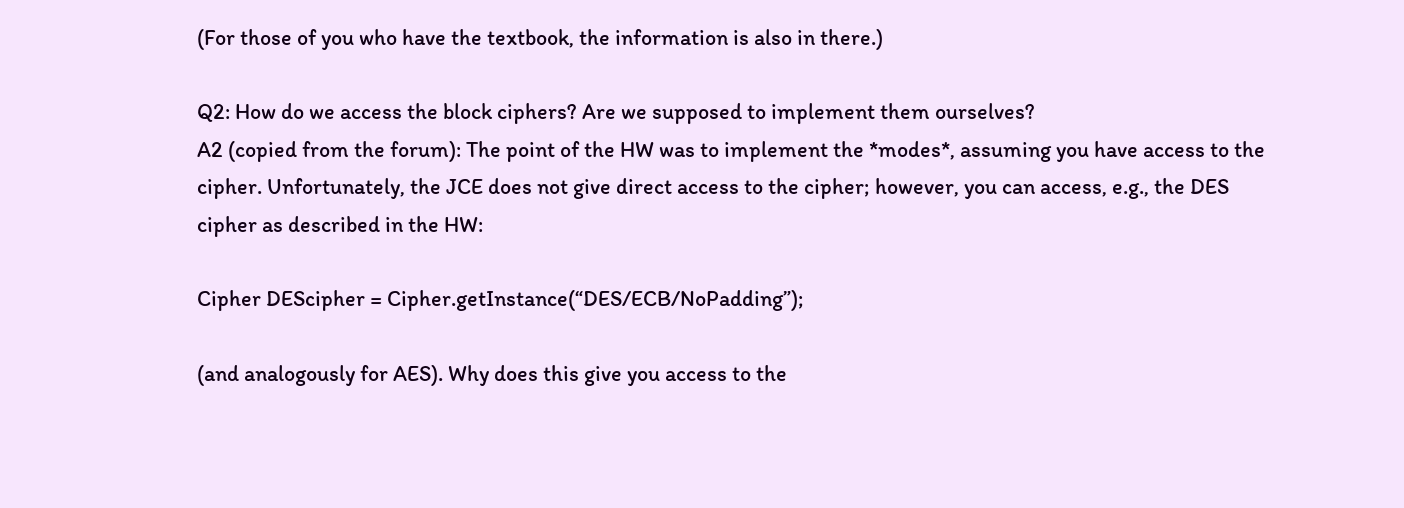(For those of you who have the textbook, the information is also in there.)

Q2: How do we access the block ciphers? Are we supposed to implement them ourselves?
A2 (copied from the forum): The point of the HW was to implement the *modes*, assuming you have access to the cipher. Unfortunately, the JCE does not give direct access to the cipher; however, you can access, e.g., the DES cipher as described in the HW:

Cipher DEScipher = Cipher.getInstance(“DES/ECB/NoPadding”);

(and analogously for AES). Why does this give you access to the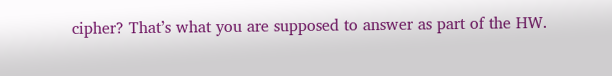cipher? That’s what you are supposed to answer as part of the HW.